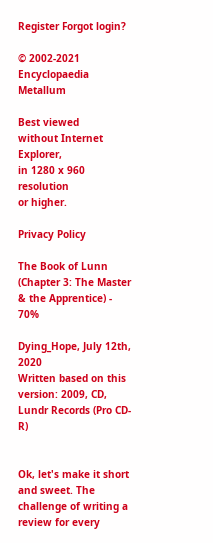Register Forgot login?

© 2002-2021
Encyclopaedia Metallum

Best viewed
without Internet Explorer,
in 1280 x 960 resolution
or higher.

Privacy Policy

The Book of Lunn (Chapter 3: The Master & the Apprentice) - 70%

Dying_Hope, July 12th, 2020
Written based on this version: 2009, CD, Lundr Records (Pro CD-R)


Ok, let's make it short and sweet. The challenge of writing a review for every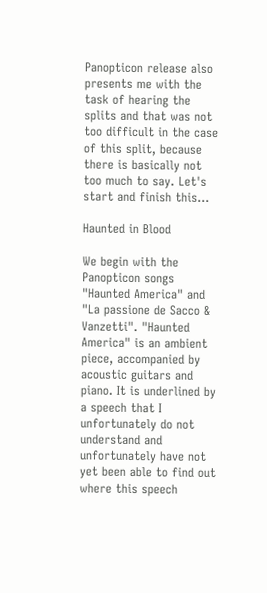Panopticon release also presents me with the task of hearing the splits and that was not too difficult in the case of this split, because there is basically not too much to say. Let's start and finish this...

Haunted in Blood

We begin with the Panopticon songs "Haunted America" and "La passione de Sacco & Vanzetti". "Haunted America" is an ambient piece, accompanied by acoustic guitars and piano. It is underlined by a speech that I unfortunately do not understand and unfortunately have not yet been able to find out where this speech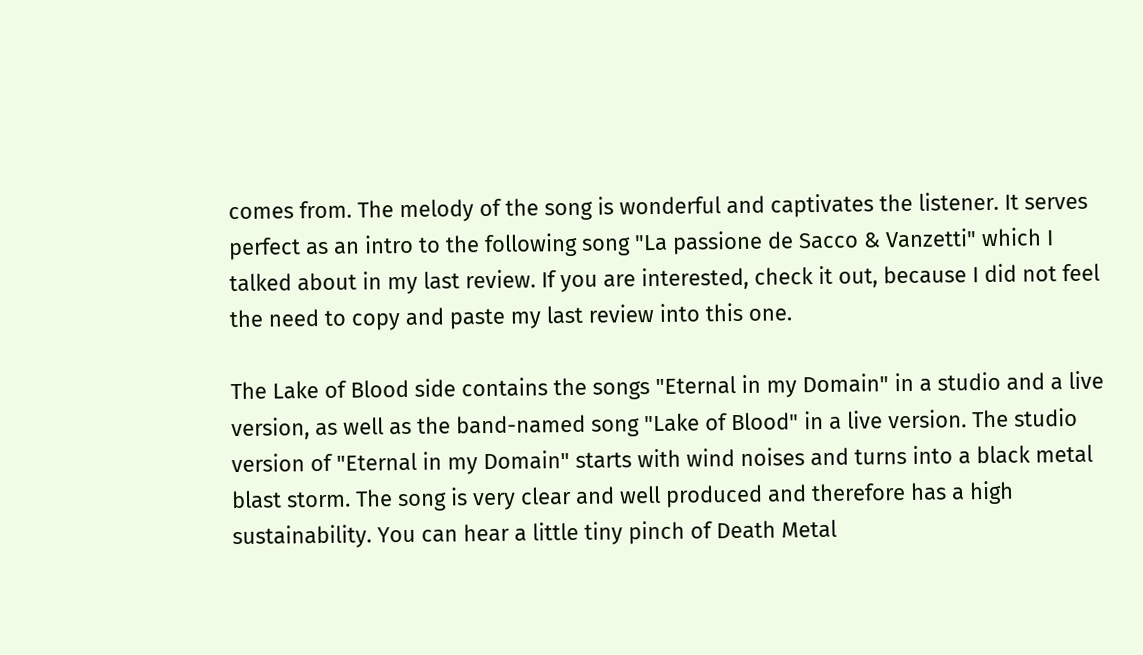comes from. The melody of the song is wonderful and captivates the listener. It serves perfect as an intro to the following song "La passione de Sacco & Vanzetti" which I talked about in my last review. If you are interested, check it out, because I did not feel the need to copy and paste my last review into this one.

The Lake of Blood side contains the songs "Eternal in my Domain" in a studio and a live version, as well as the band-named song "Lake of Blood" in a live version. The studio version of "Eternal in my Domain" starts with wind noises and turns into a black metal blast storm. The song is very clear and well produced and therefore has a high sustainability. You can hear a little tiny pinch of Death Metal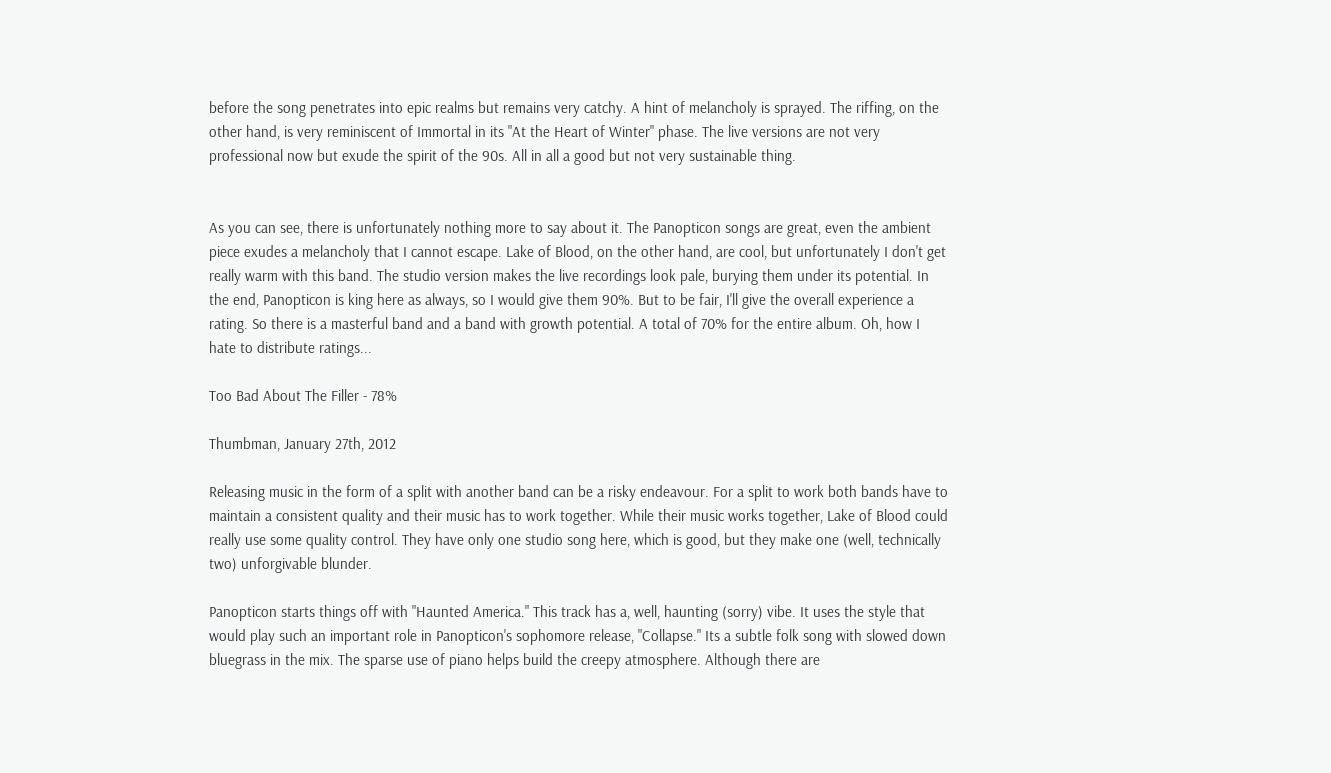before the song penetrates into epic realms but remains very catchy. A hint of melancholy is sprayed. The riffing, on the other hand, is very reminiscent of Immortal in its "At the Heart of Winter" phase. The live versions are not very professional now but exude the spirit of the 90s. All in all a good but not very sustainable thing.


As you can see, there is unfortunately nothing more to say about it. The Panopticon songs are great, even the ambient piece exudes a melancholy that I cannot escape. Lake of Blood, on the other hand, are cool, but unfortunately I don't get really warm with this band. The studio version makes the live recordings look pale, burying them under its potential. In the end, Panopticon is king here as always, so I would give them 90%. But to be fair, I'll give the overall experience a rating. So there is a masterful band and a band with growth potential. A total of 70% for the entire album. Oh, how I hate to distribute ratings...

Too Bad About The Filler - 78%

Thumbman, January 27th, 2012

Releasing music in the form of a split with another band can be a risky endeavour. For a split to work both bands have to maintain a consistent quality and their music has to work together. While their music works together, Lake of Blood could really use some quality control. They have only one studio song here, which is good, but they make one (well, technically two) unforgivable blunder.

Panopticon starts things off with "Haunted America." This track has a, well, haunting (sorry) vibe. It uses the style that would play such an important role in Panopticon's sophomore release, "Collapse." Its a subtle folk song with slowed down bluegrass in the mix. The sparse use of piano helps build the creepy atmosphere. Although there are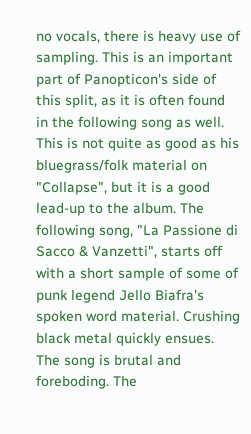no vocals, there is heavy use of sampling. This is an important part of Panopticon's side of this split, as it is often found in the following song as well. This is not quite as good as his bluegrass/folk material on "Collapse", but it is a good lead-up to the album. The following song, "La Passione di Sacco & Vanzetti", starts off with a short sample of some of punk legend Jello Biafra's spoken word material. Crushing black metal quickly ensues. The song is brutal and foreboding. The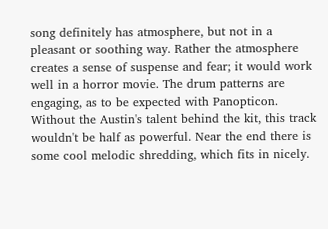song definitely has atmosphere, but not in a pleasant or soothing way. Rather the atmosphere creates a sense of suspense and fear; it would work well in a horror movie. The drum patterns are engaging, as to be expected with Panopticon. Without the Austin's talent behind the kit, this track wouldn't be half as powerful. Near the end there is some cool melodic shredding, which fits in nicely.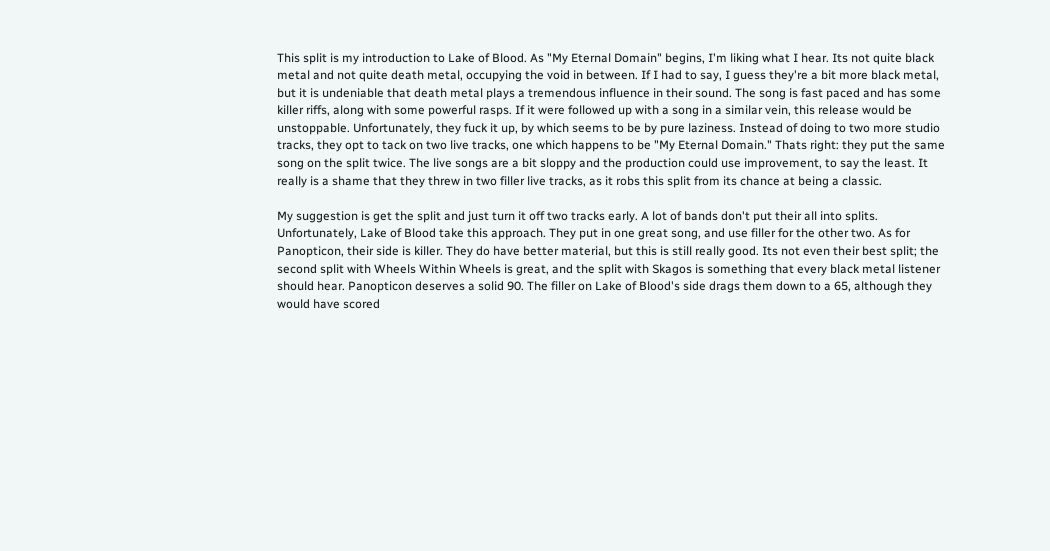This split is my introduction to Lake of Blood. As "My Eternal Domain" begins, I'm liking what I hear. Its not quite black metal and not quite death metal, occupying the void in between. If I had to say, I guess they're a bit more black metal, but it is undeniable that death metal plays a tremendous influence in their sound. The song is fast paced and has some killer riffs, along with some powerful rasps. If it were followed up with a song in a similar vein, this release would be unstoppable. Unfortunately, they fuck it up, by which seems to be by pure laziness. Instead of doing to two more studio tracks, they opt to tack on two live tracks, one which happens to be "My Eternal Domain." Thats right: they put the same song on the split twice. The live songs are a bit sloppy and the production could use improvement, to say the least. It really is a shame that they threw in two filler live tracks, as it robs this split from its chance at being a classic.

My suggestion is get the split and just turn it off two tracks early. A lot of bands don't put their all into splits. Unfortunately, Lake of Blood take this approach. They put in one great song, and use filler for the other two. As for Panopticon, their side is killer. They do have better material, but this is still really good. Its not even their best split; the second split with Wheels Within Wheels is great, and the split with Skagos is something that every black metal listener should hear. Panopticon deserves a solid 90. The filler on Lake of Blood's side drags them down to a 65, although they would have scored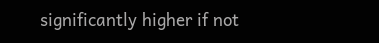significantly higher if not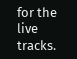for the live tracks.